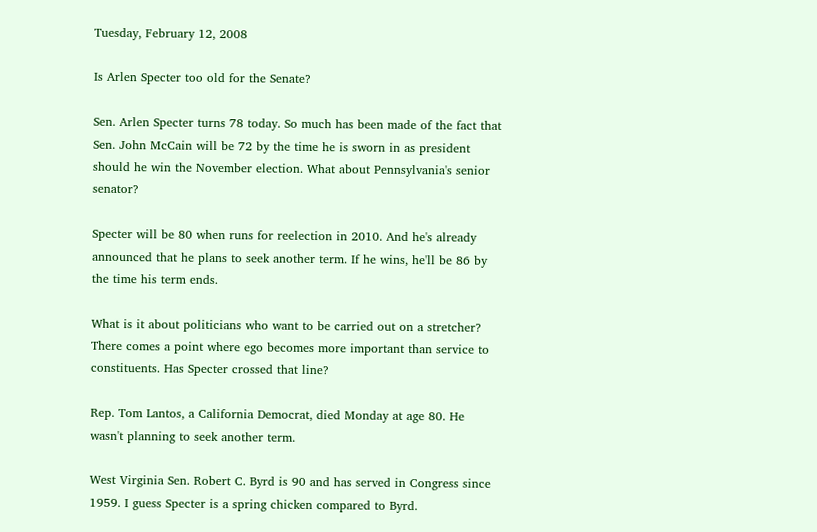Tuesday, February 12, 2008

Is Arlen Specter too old for the Senate?

Sen. Arlen Specter turns 78 today. So much has been made of the fact that Sen. John McCain will be 72 by the time he is sworn in as president should he win the November election. What about Pennsylvania's senior senator?

Specter will be 80 when runs for reelection in 2010. And he's already announced that he plans to seek another term. If he wins, he'll be 86 by the time his term ends.

What is it about politicians who want to be carried out on a stretcher? There comes a point where ego becomes more important than service to constituents. Has Specter crossed that line?

Rep. Tom Lantos, a California Democrat, died Monday at age 80. He wasn't planning to seek another term.

West Virginia Sen. Robert C. Byrd is 90 and has served in Congress since 1959. I guess Specter is a spring chicken compared to Byrd.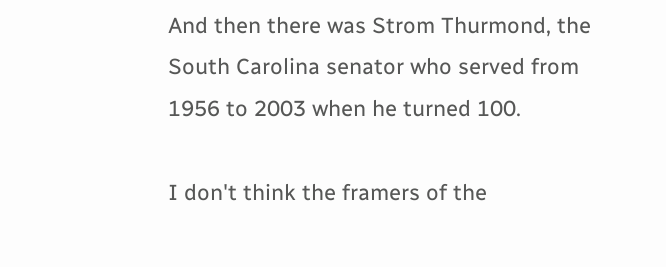And then there was Strom Thurmond, the South Carolina senator who served from 1956 to 2003 when he turned 100.

I don't think the framers of the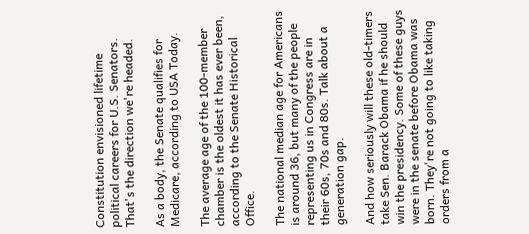Constitution envisioned lifetime political careers for U.S. Senators. That's the direction we're headed.

As a body, the Senate qualifies for Medicare, according to USA Today.

The average age of the 100-member chamber is the oldest it has ever been, according to the Senate Historical Office.

The national median age for Americans is around 36, but many of the people representing us in Congress are in their 60s, 70s and 80s. Talk about a generation gap.

And how seriously will these old-timers take Sen. Barack Obama if he should win the presidency. Some of these guys were in the senate before Obama was born. They're not going to like taking orders from a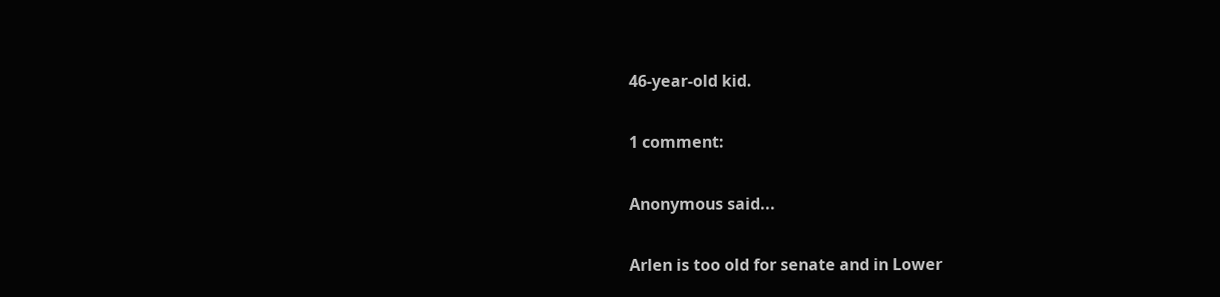46-year-old kid.

1 comment:

Anonymous said...

Arlen is too old for senate and in Lower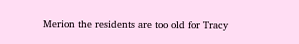Merion the residents are too old for Tracy